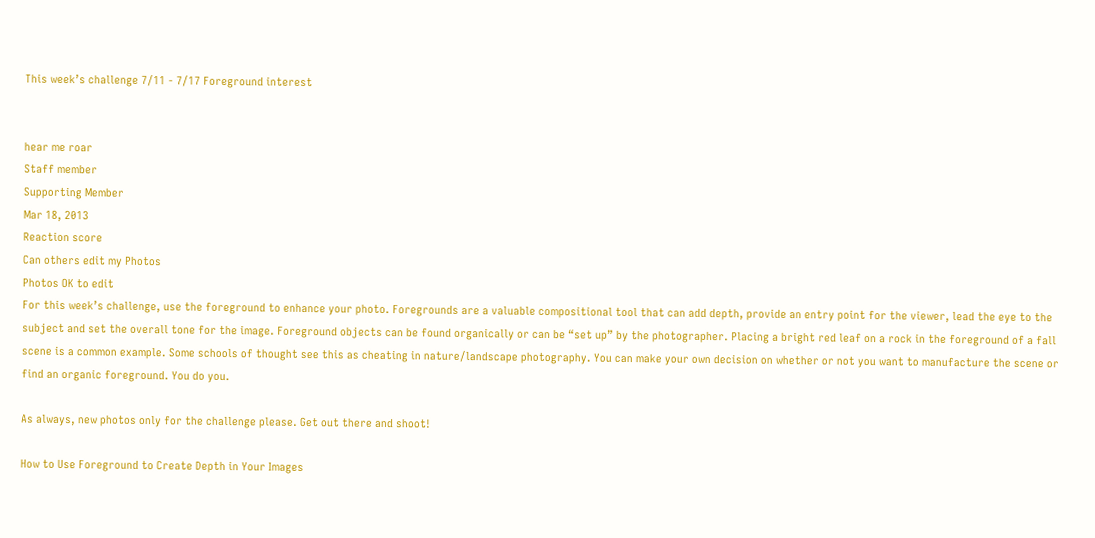This week’s challenge 7/11 - 7/17 Foreground interest


hear me roar
Staff member
Supporting Member
Mar 18, 2013
Reaction score
Can others edit my Photos
Photos OK to edit
For this week’s challenge, use the foreground to enhance your photo. Foregrounds are a valuable compositional tool that can add depth, provide an entry point for the viewer, lead the eye to the subject and set the overall tone for the image. Foreground objects can be found organically or can be “set up” by the photographer. Placing a bright red leaf on a rock in the foreground of a fall scene is a common example. Some schools of thought see this as cheating in nature/landscape photography. You can make your own decision on whether or not you want to manufacture the scene or find an organic foreground. You do you.

As always, new photos only for the challenge please. Get out there and shoot!

How to Use Foreground to Create Depth in Your Images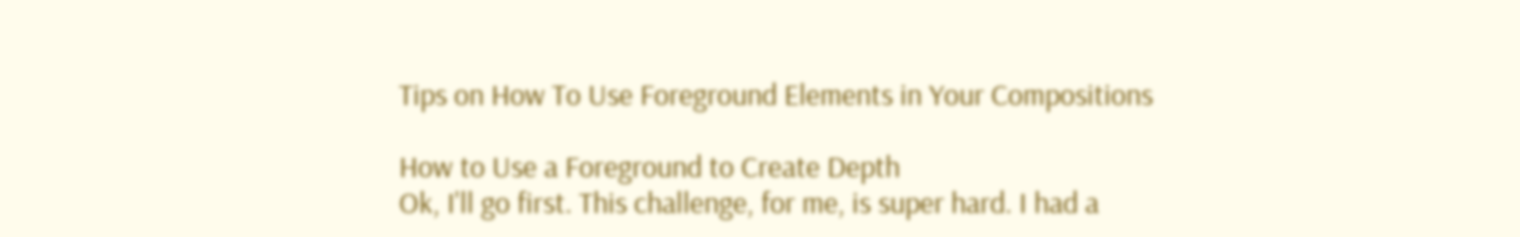Tips on How To Use Foreground Elements in Your Compositions

How to Use a Foreground to Create Depth
Ok, I'll go first. This challenge, for me, is super hard. I had a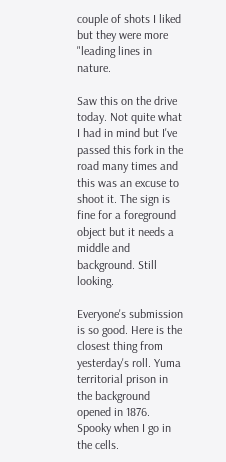couple of shots I liked but they were more "leading lines in nature.

Saw this on the drive today. Not quite what I had in mind but I've passed this fork in the road many times and this was an excuse to shoot it. The sign is fine for a foreground object but it needs a middle and background. Still looking.

Everyone's submission is so good. Here is the closest thing from yesterday's roll. Yuma territorial prison in the background opened in 1876. Spooky when I go in the cells.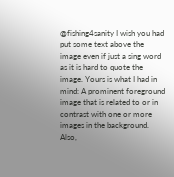@fishing4sanity I wish you had put some text above the image even if just a sing word as it is hard to quote the image. Yours is what I had in mind: A prominent foreground image that is related to or in contrast with one or more images in the background. Also,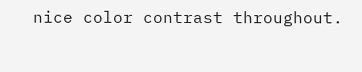nice color contrast throughout.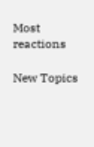Most reactions

New Topics